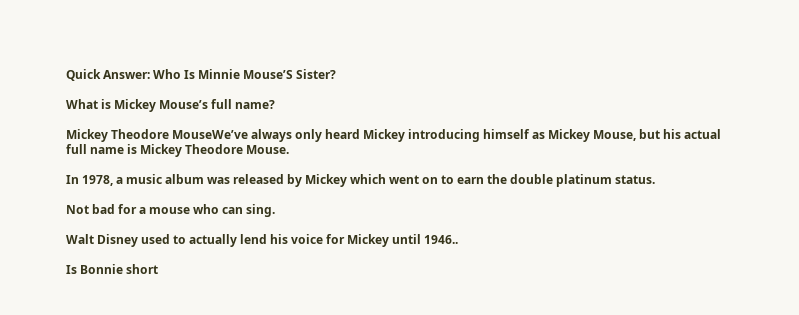Quick Answer: Who Is Minnie Mouse’S Sister?

What is Mickey Mouse’s full name?

Mickey Theodore MouseWe’ve always only heard Mickey introducing himself as Mickey Mouse, but his actual full name is Mickey Theodore Mouse.

In 1978, a music album was released by Mickey which went on to earn the double platinum status.

Not bad for a mouse who can sing.

Walt Disney used to actually lend his voice for Mickey until 1946..

Is Bonnie short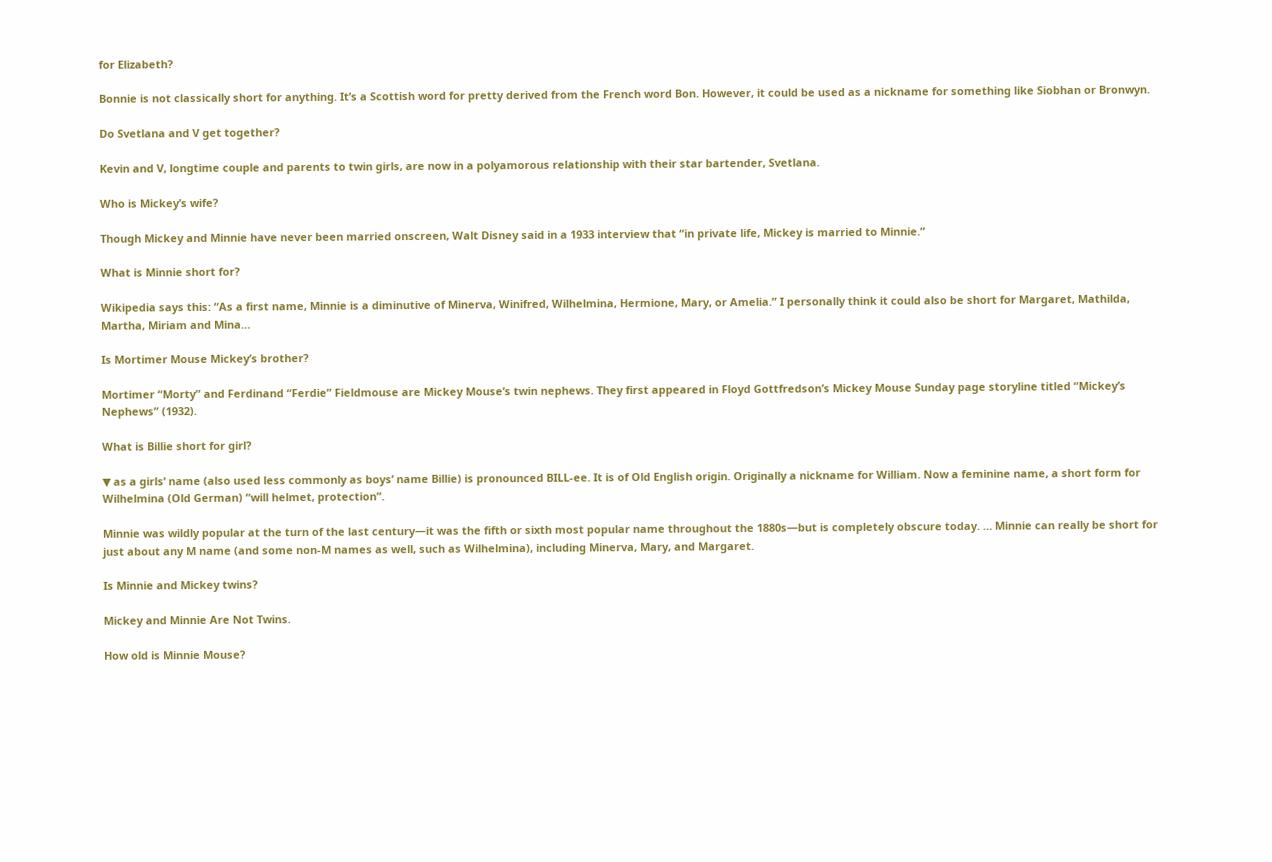for Elizabeth?

Bonnie is not classically short for anything. It’s a Scottish word for pretty derived from the French word Bon. However, it could be used as a nickname for something like Siobhan or Bronwyn.

Do Svetlana and V get together?

Kevin and V, longtime couple and parents to twin girls, are now in a polyamorous relationship with their star bartender, Svetlana.

Who is Mickey’s wife?

Though Mickey and Minnie have never been married onscreen, Walt Disney said in a 1933 interview that “in private life, Mickey is married to Minnie.”

What is Minnie short for?

Wikipedia says this: “As a first name, Minnie is a diminutive of Minerva, Winifred, Wilhelmina, Hermione, Mary, or Amelia.” I personally think it could also be short for Margaret, Mathilda, Martha, Miriam and Mina…

Is Mortimer Mouse Mickey’s brother?

Mortimer “Morty” and Ferdinand “Ferdie” Fieldmouse are Mickey Mouse’s twin nephews. They first appeared in Floyd Gottfredson’s Mickey Mouse Sunday page storyline titled “Mickey’s Nephews” (1932).

What is Billie short for girl?

▼ as a girls’ name (also used less commonly as boys’ name Billie) is pronounced BILL-ee. It is of Old English origin. Originally a nickname for William. Now a feminine name, a short form for Wilhelmina (Old German) “will helmet, protection”.

Minnie was wildly popular at the turn of the last century—it was the fifth or sixth most popular name throughout the 1880s—but is completely obscure today. … Minnie can really be short for just about any M name (and some non-M names as well, such as Wilhelmina), including Minerva, Mary, and Margaret.

Is Minnie and Mickey twins?

Mickey and Minnie Are Not Twins.

How old is Minnie Mouse?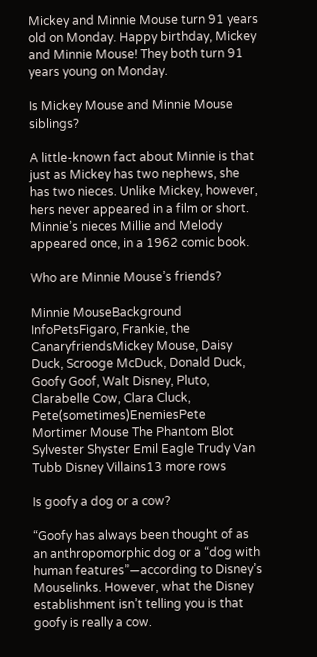Mickey and Minnie Mouse turn 91 years old on Monday. Happy birthday, Mickey and Minnie Mouse! They both turn 91 years young on Monday.

Is Mickey Mouse and Minnie Mouse siblings?

A little-known fact about Minnie is that just as Mickey has two nephews, she has two nieces. Unlike Mickey, however, hers never appeared in a film or short. Minnie’s nieces Millie and Melody appeared once, in a 1962 comic book.

Who are Minnie Mouse’s friends?

Minnie MouseBackground InfoPetsFigaro, Frankie, the CanaryfriendsMickey Mouse, Daisy Duck, Scrooge McDuck, Donald Duck, Goofy Goof, Walt Disney, Pluto, Clarabelle Cow, Clara Cluck, Pete(sometimes)EnemiesPete Mortimer Mouse The Phantom Blot Sylvester Shyster Emil Eagle Trudy Van Tubb Disney Villains13 more rows

Is goofy a dog or a cow?

“Goofy has always been thought of as an anthropomorphic dog or a “dog with human features”—according to Disney’s Mouselinks. However, what the Disney establishment isn’t telling you is that goofy is really a cow.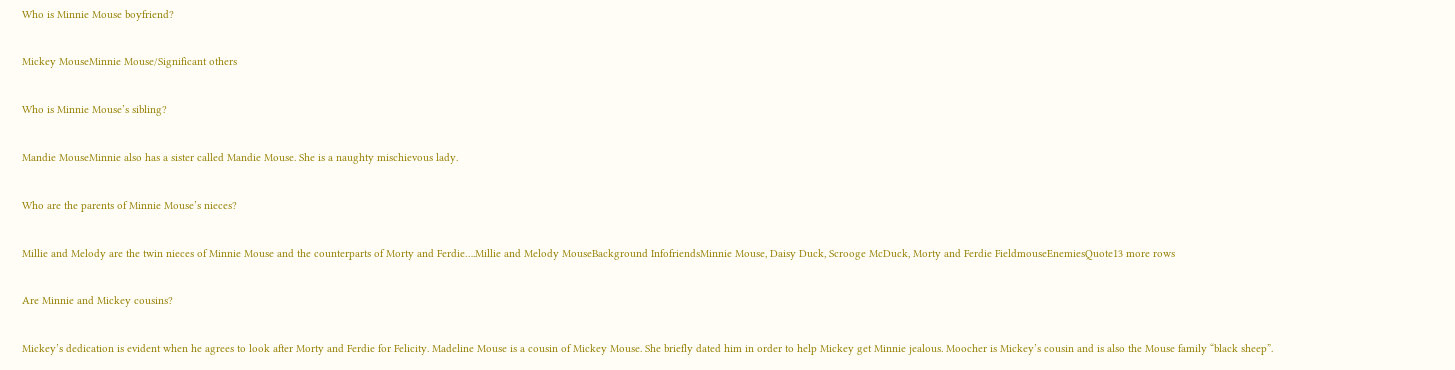Who is Minnie Mouse boyfriend?

Mickey MouseMinnie Mouse/Significant others

Who is Minnie Mouse’s sibling?

Mandie MouseMinnie also has a sister called Mandie Mouse. She is a naughty mischievous lady.

Who are the parents of Minnie Mouse’s nieces?

Millie and Melody are the twin nieces of Minnie Mouse and the counterparts of Morty and Ferdie….Millie and Melody MouseBackground InfofriendsMinnie Mouse, Daisy Duck, Scrooge McDuck, Morty and Ferdie FieldmouseEnemiesQuote13 more rows

Are Minnie and Mickey cousins?

Mickey’s dedication is evident when he agrees to look after Morty and Ferdie for Felicity. Madeline Mouse is a cousin of Mickey Mouse. She briefly dated him in order to help Mickey get Minnie jealous. Moocher is Mickey’s cousin and is also the Mouse family “black sheep”.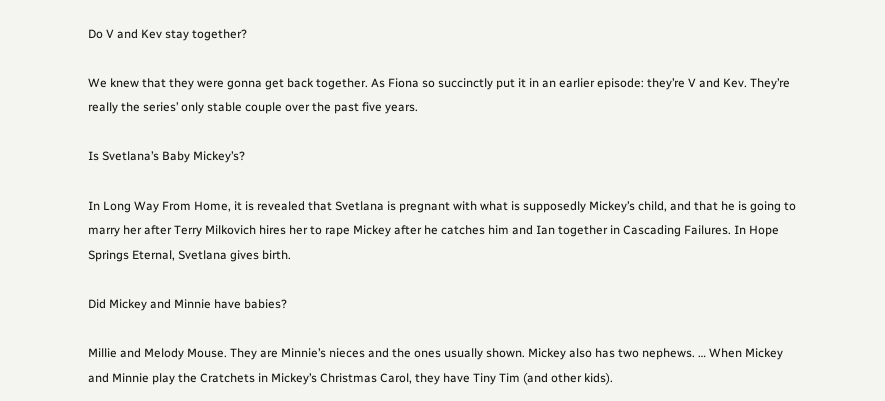Do V and Kev stay together?

We knew that they were gonna get back together. As Fiona so succinctly put it in an earlier episode: they’re V and Kev. They’re really the series’ only stable couple over the past five years.

Is Svetlana’s Baby Mickey’s?

In Long Way From Home, it is revealed that Svetlana is pregnant with what is supposedly Mickey’s child, and that he is going to marry her after Terry Milkovich hires her to rape Mickey after he catches him and Ian together in Cascading Failures. In Hope Springs Eternal, Svetlana gives birth.

Did Mickey and Minnie have babies?

Millie and Melody Mouse. They are Minnie’s nieces and the ones usually shown. Mickey also has two nephews. … When Mickey and Minnie play the Cratchets in Mickey’s Christmas Carol, they have Tiny Tim (and other kids).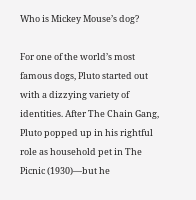Who is Mickey Mouse’s dog?

For one of the world’s most famous dogs, Pluto started out with a dizzying variety of identities. After The Chain Gang, Pluto popped up in his rightful role as household pet in The Picnic (1930)—but he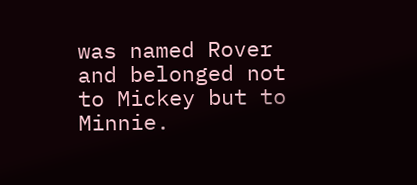was named Rover and belonged not to Mickey but to Minnie.